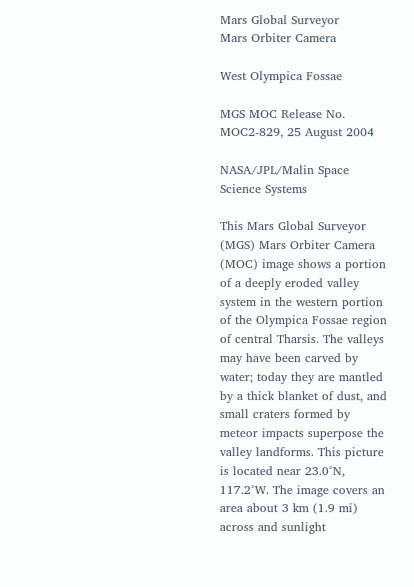Mars Global Surveyor
Mars Orbiter Camera

West Olympica Fossae

MGS MOC Release No. MOC2-829, 25 August 2004

NASA/JPL/Malin Space Science Systems

This Mars Global Surveyor (MGS) Mars Orbiter Camera (MOC) image shows a portion of a deeply eroded valley system in the western portion of the Olympica Fossae region of central Tharsis. The valleys may have been carved by water; today they are mantled by a thick blanket of dust, and small craters formed by meteor impacts superpose the valley landforms. This picture is located near 23.0°N, 117.2°W. The image covers an area about 3 km (1.9 mi) across and sunlight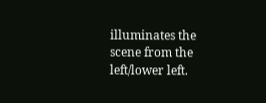illuminates the scene from the left/lower left.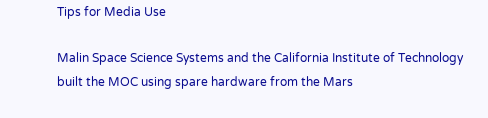Tips for Media Use

Malin Space Science Systems and the California Institute of Technology built the MOC using spare hardware from the Mars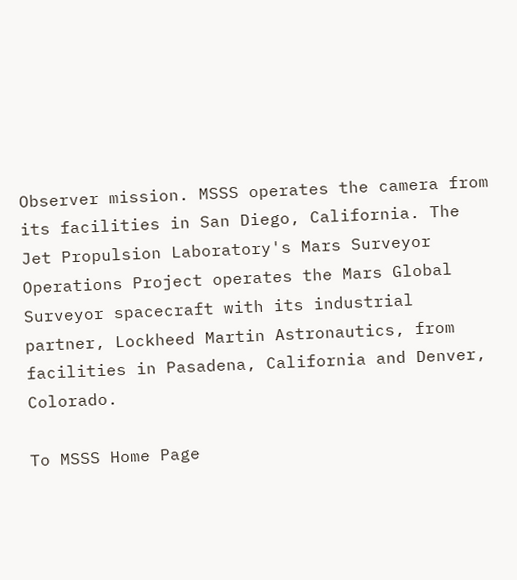Observer mission. MSSS operates the camera from its facilities in San Diego, California. The Jet Propulsion Laboratory's Mars Surveyor Operations Project operates the Mars Global Surveyor spacecraft with its industrial partner, Lockheed Martin Astronautics, from facilities in Pasadena, California and Denver, Colorado.

To MSSS Home Page